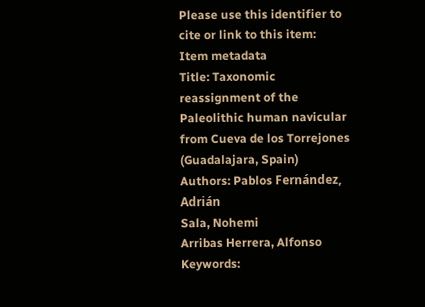Please use this identifier to cite or link to this item:
Item metadata
Title: Taxonomic reassignment of the Paleolithic human navicular from Cueva de los Torrejones (Guadalajara, Spain)
Authors: Pablos Fernández, Adrián
Sala, Nohemi
Arribas Herrera, Alfonso
Keywords: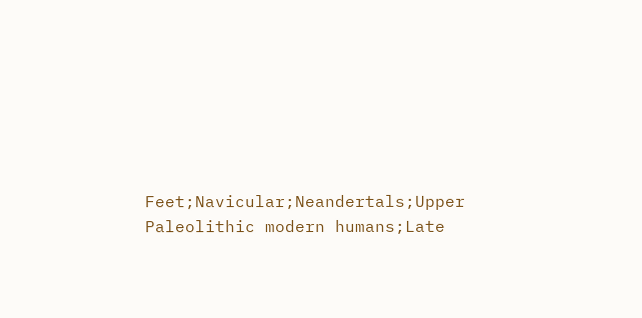Feet;Navicular;Neandertals;Upper Paleolithic modern humans;Late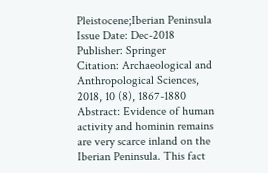Pleistocene;Iberian Peninsula
Issue Date: Dec-2018
Publisher: Springer
Citation: Archaeological and Anthropological Sciences, 2018, 10 (8), 1867-1880
Abstract: Evidence of human activity and hominin remains are very scarce inland on the Iberian Peninsula. This fact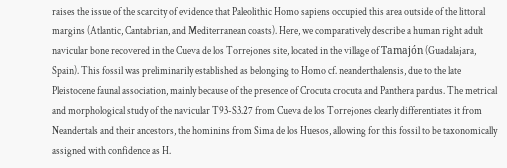raises the issue of the scarcity of evidence that Paleolithic Homo sapiens occupied this area outside of the littoral margins (Atlantic, Cantabrian, and Mediterranean coasts). Here, we comparatively describe a human right adult navicular bone recovered in the Cueva de los Torrejones site, located in the village of Tamajón (Guadalajara, Spain). This fossil was preliminarily established as belonging to Homo cf. neanderthalensis, due to the late Pleistocene faunal association, mainly because of the presence of Crocuta crocuta and Panthera pardus. The metrical and morphological study of the navicular T93-S3.27 from Cueva de los Torrejones clearly differentiates it from Neandertals and their ancestors, the hominins from Sima de los Huesos, allowing for this fossil to be taxonomically assigned with confidence as H.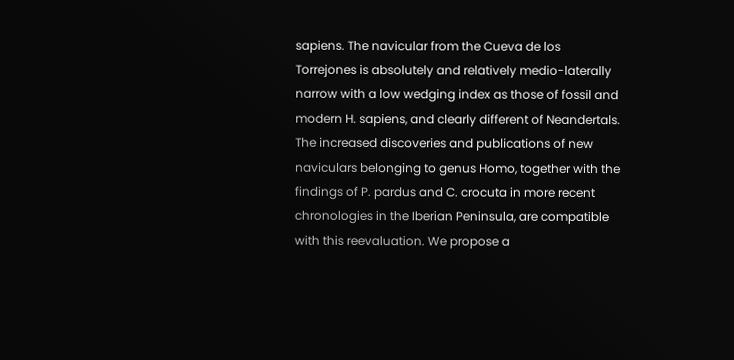sapiens. The navicular from the Cueva de los Torrejones is absolutely and relatively medio-laterally narrow with a low wedging index as those of fossil and modern H. sapiens, and clearly different of Neandertals. The increased discoveries and publications of new naviculars belonging to genus Homo, together with the findings of P. pardus and C. crocuta in more recent chronologies in the Iberian Peninsula, are compatible with this reevaluation. We propose a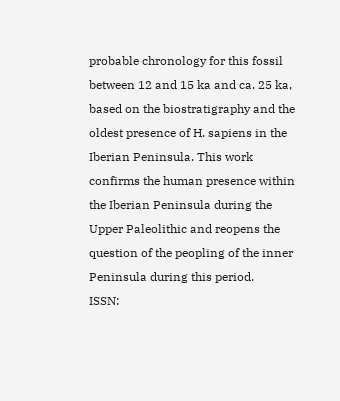probable chronology for this fossil between 12 and 15 ka and ca. 25 ka, based on the biostratigraphy and the oldest presence of H. sapiens in the Iberian Peninsula. This work confirms the human presence within the Iberian Peninsula during the Upper Paleolithic and reopens the question of the peopling of the inner Peninsula during this period.
ISSN: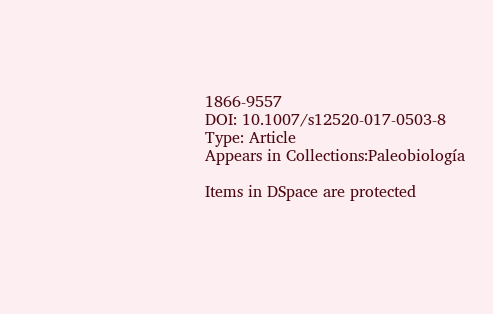1866-9557
DOI: 10.1007/s12520-017-0503-8
Type: Article
Appears in Collections:Paleobiología

Items in DSpace are protected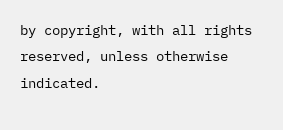by copyright, with all rights reserved, unless otherwise indicated.